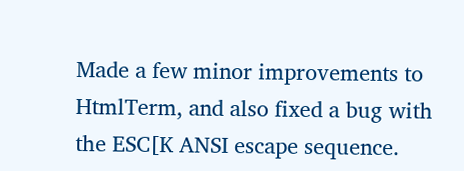Made a few minor improvements to HtmlTerm, and also fixed a bug with the ESC[K ANSI escape sequence.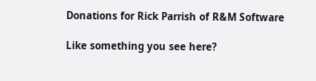Donations for Rick Parrish of R&M Software

Like something you see here?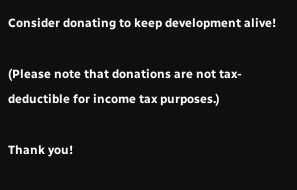Consider donating to keep development alive!

(Please note that donations are not tax-deductible for income tax purposes.)

Thank you!